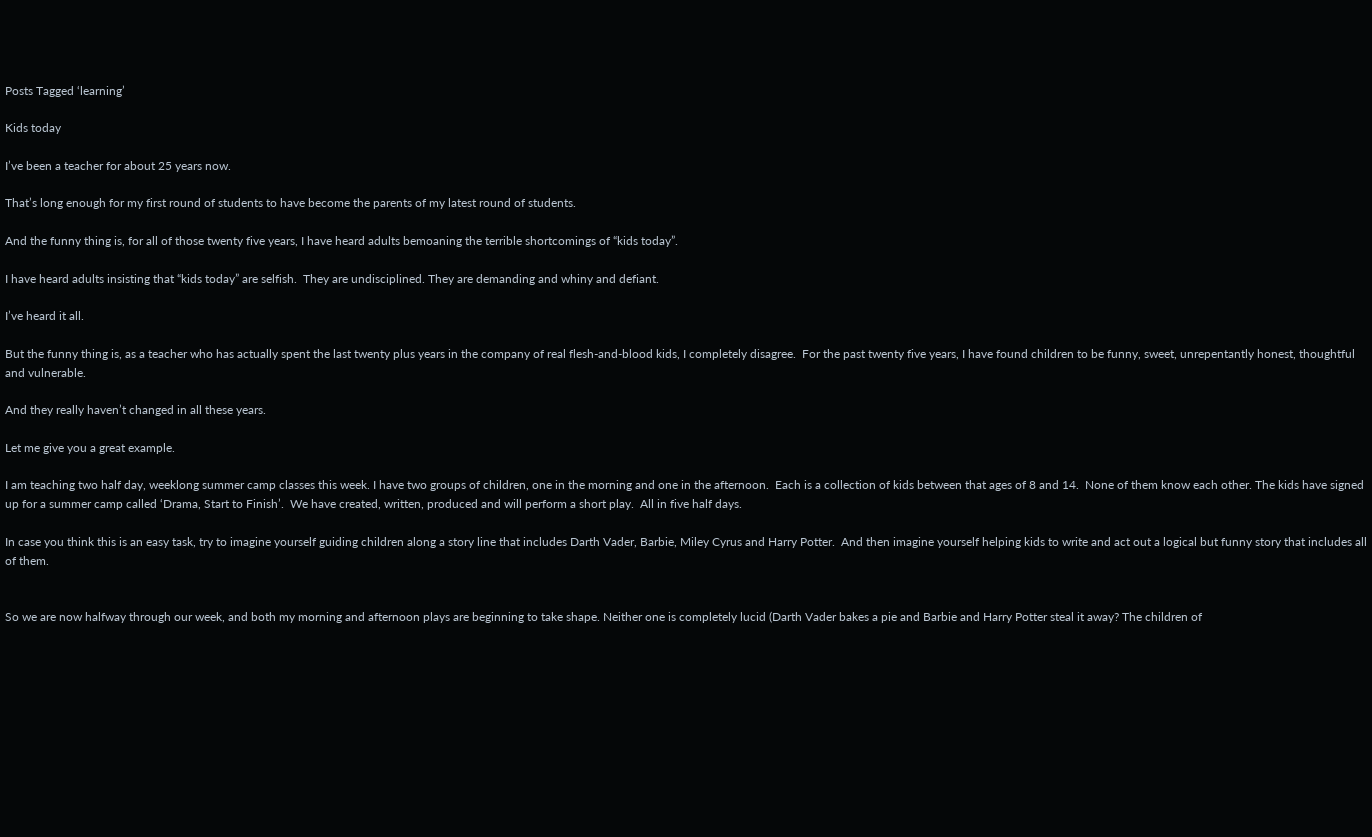Posts Tagged ‘learning’

Kids today

I’ve been a teacher for about 25 years now.

That’s long enough for my first round of students to have become the parents of my latest round of students.

And the funny thing is, for all of those twenty five years, I have heard adults bemoaning the terrible shortcomings of “kids today”.

I have heard adults insisting that “kids today” are selfish.  They are undisciplined. They are demanding and whiny and defiant.

I’ve heard it all.

But the funny thing is, as a teacher who has actually spent the last twenty plus years in the company of real flesh-and-blood kids, I completely disagree.  For the past twenty five years, I have found children to be funny, sweet, unrepentantly honest, thoughtful and vulnerable.

And they really haven’t changed in all these years.

Let me give you a great example.

I am teaching two half day, weeklong summer camp classes this week. I have two groups of children, one in the morning and one in the afternoon.  Each is a collection of kids between that ages of 8 and 14.  None of them know each other. The kids have signed up for a summer camp called ‘Drama, Start to Finish’.  We have created, written, produced and will perform a short play.  All in five half days.

In case you think this is an easy task, try to imagine yourself guiding children along a story line that includes Darth Vader, Barbie, Miley Cyrus and Harry Potter.  And then imagine yourself helping kids to write and act out a logical but funny story that includes all of them.


So we are now halfway through our week, and both my morning and afternoon plays are beginning to take shape. Neither one is completely lucid (Darth Vader bakes a pie and Barbie and Harry Potter steal it away? The children of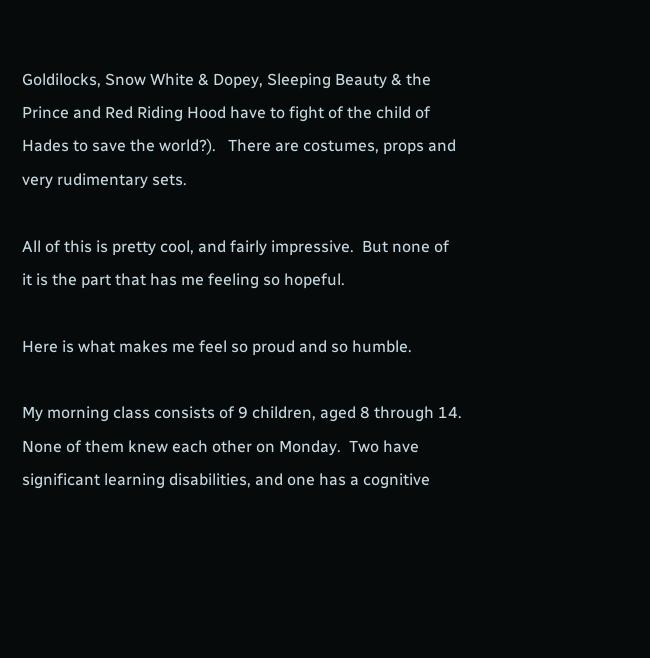Goldilocks, Snow White & Dopey, Sleeping Beauty & the Prince and Red Riding Hood have to fight of the child of Hades to save the world?).   There are costumes, props and very rudimentary sets.

All of this is pretty cool, and fairly impressive.  But none of it is the part that has me feeling so hopeful.

Here is what makes me feel so proud and so humble.

My morning class consists of 9 children, aged 8 through 14.  None of them knew each other on Monday.  Two have significant learning disabilities, and one has a cognitive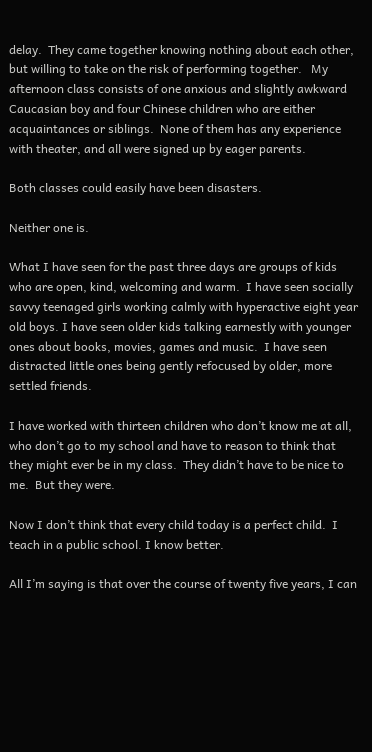delay.  They came together knowing nothing about each other, but willing to take on the risk of performing together.   My afternoon class consists of one anxious and slightly awkward Caucasian boy and four Chinese children who are either acquaintances or siblings.  None of them has any experience with theater, and all were signed up by eager parents.

Both classes could easily have been disasters.

Neither one is.

What I have seen for the past three days are groups of kids who are open, kind, welcoming and warm.  I have seen socially savvy teenaged girls working calmly with hyperactive eight year old boys. I have seen older kids talking earnestly with younger ones about books, movies, games and music.  I have seen distracted little ones being gently refocused by older, more settled friends.

I have worked with thirteen children who don’t know me at all, who don’t go to my school and have to reason to think that they might ever be in my class.  They didn’t have to be nice to me.  But they were.

Now I don’t think that every child today is a perfect child.  I teach in a public school. I know better.

All I’m saying is that over the course of twenty five years, I can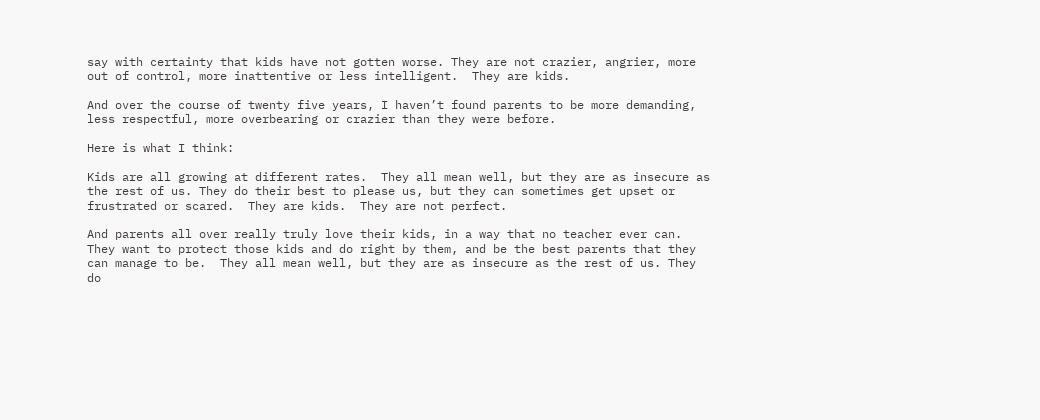say with certainty that kids have not gotten worse. They are not crazier, angrier, more out of control, more inattentive or less intelligent.  They are kids.

And over the course of twenty five years, I haven’t found parents to be more demanding, less respectful, more overbearing or crazier than they were before.

Here is what I think:

Kids are all growing at different rates.  They all mean well, but they are as insecure as the rest of us. They do their best to please us, but they can sometimes get upset or frustrated or scared.  They are kids.  They are not perfect.

And parents all over really truly love their kids, in a way that no teacher ever can.  They want to protect those kids and do right by them, and be the best parents that they can manage to be.  They all mean well, but they are as insecure as the rest of us. They do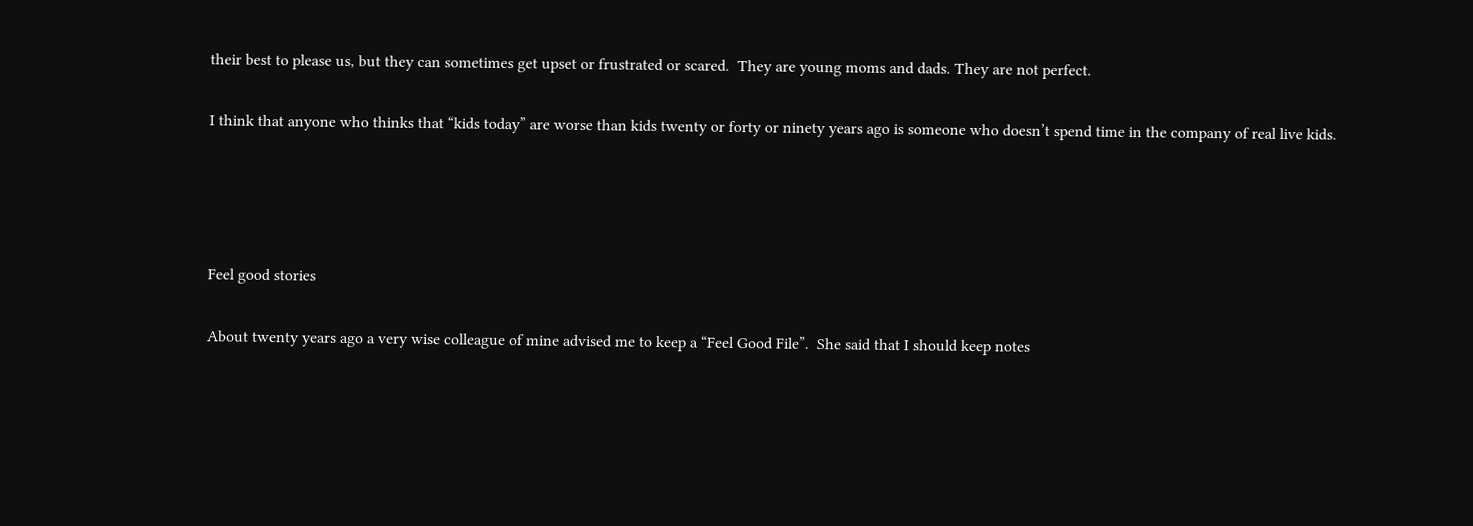their best to please us, but they can sometimes get upset or frustrated or scared.  They are young moms and dads. They are not perfect.

I think that anyone who thinks that “kids today” are worse than kids twenty or forty or ninety years ago is someone who doesn’t spend time in the company of real live kids.




Feel good stories

About twenty years ago a very wise colleague of mine advised me to keep a “Feel Good File”.  She said that I should keep notes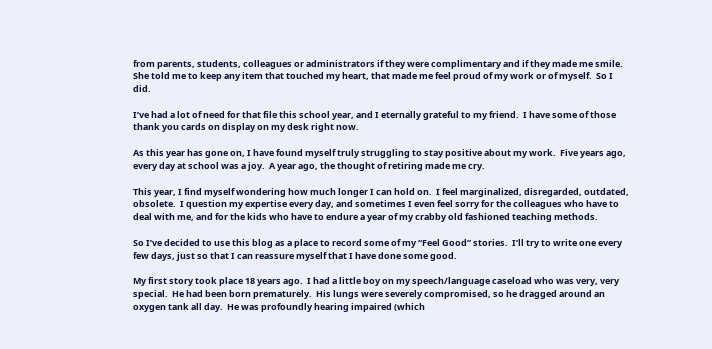from parents, students, colleagues or administrators if they were complimentary and if they made me smile. She told me to keep any item that touched my heart, that made me feel proud of my work or of myself.  So I did.

I’ve had a lot of need for that file this school year, and I eternally grateful to my friend.  I have some of those thank you cards on display on my desk right now.

As this year has gone on, I have found myself truly struggling to stay positive about my work.  Five years ago, every day at school was a joy.  A year ago, the thought of retiring made me cry.

This year, I find myself wondering how much longer I can hold on.  I feel marginalized, disregarded, outdated, obsolete.  I question my expertise every day, and sometimes I even feel sorry for the colleagues who have to deal with me, and for the kids who have to endure a year of my crabby old fashioned teaching methods.

So I’ve decided to use this blog as a place to record some of my “Feel Good” stories.  I’ll try to write one every few days, just so that I can reassure myself that I have done some good.

My first story took place 18 years ago.  I had a little boy on my speech/language caseload who was very, very special.  He had been born prematurely.  His lungs were severely compromised, so he dragged around an oxygen tank all day.  He was profoundly hearing impaired (which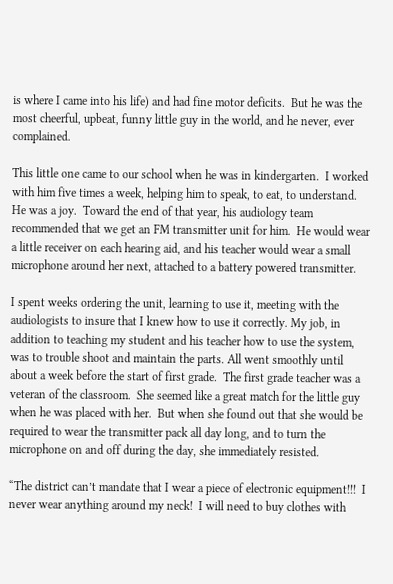is where I came into his life) and had fine motor deficits.  But he was the most cheerful, upbeat, funny little guy in the world, and he never, ever complained.

This little one came to our school when he was in kindergarten.  I worked with him five times a week, helping him to speak, to eat, to understand.  He was a joy.  Toward the end of that year, his audiology team recommended that we get an FM transmitter unit for him.  He would wear a little receiver on each hearing aid, and his teacher would wear a small microphone around her next, attached to a battery powered transmitter.

I spent weeks ordering the unit, learning to use it, meeting with the audiologists to insure that I knew how to use it correctly. My job, in addition to teaching my student and his teacher how to use the system, was to trouble shoot and maintain the parts. All went smoothly until about a week before the start of first grade.  The first grade teacher was a veteran of the classroom.  She seemed like a great match for the little guy when he was placed with her.  But when she found out that she would be required to wear the transmitter pack all day long, and to turn the microphone on and off during the day, she immediately resisted.

“The district can’t mandate that I wear a piece of electronic equipment!!!  I never wear anything around my neck!  I will need to buy clothes with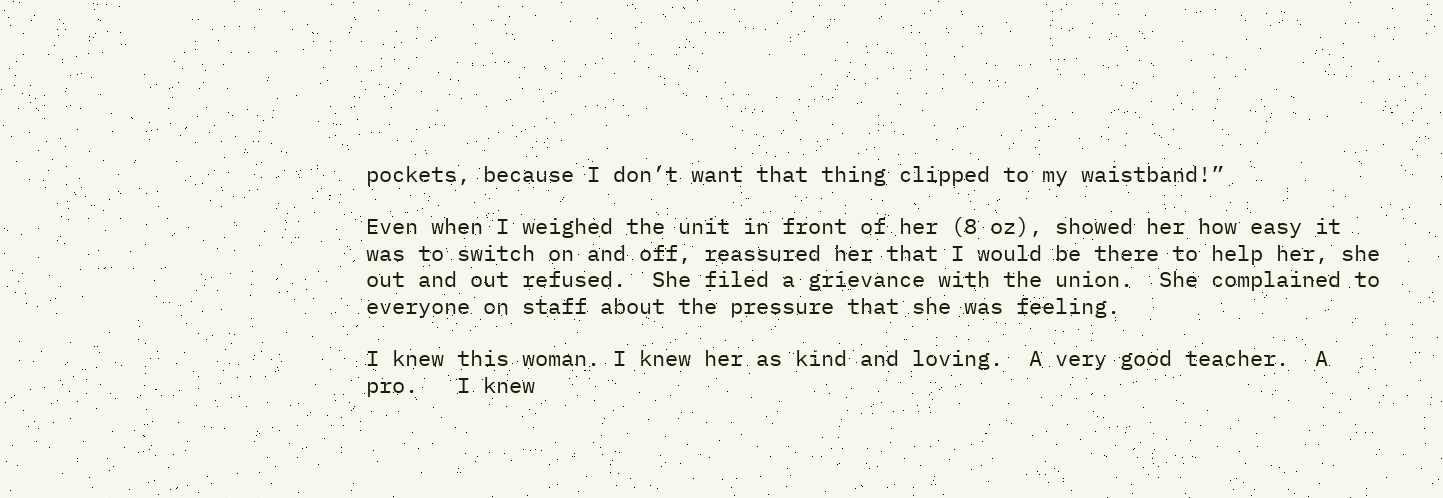pockets, because I don’t want that thing clipped to my waistband!”

Even when I weighed the unit in front of her (8 oz), showed her how easy it was to switch on and off, reassured her that I would be there to help her, she out and out refused.  She filed a grievance with the union.  She complained to everyone on staff about the pressure that she was feeling.

I knew this woman. I knew her as kind and loving.  A very good teacher.  A pro.   I knew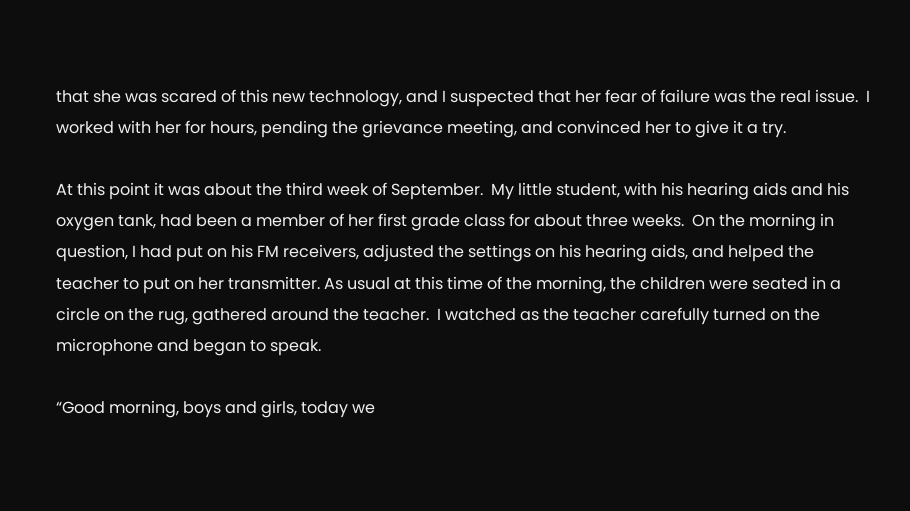that she was scared of this new technology, and I suspected that her fear of failure was the real issue.  I worked with her for hours, pending the grievance meeting, and convinced her to give it a try.

At this point it was about the third week of September.  My little student, with his hearing aids and his oxygen tank, had been a member of her first grade class for about three weeks.  On the morning in question, I had put on his FM receivers, adjusted the settings on his hearing aids, and helped the teacher to put on her transmitter. As usual at this time of the morning, the children were seated in a circle on the rug, gathered around the teacher.  I watched as the teacher carefully turned on the microphone and began to speak.

“Good morning, boys and girls, today we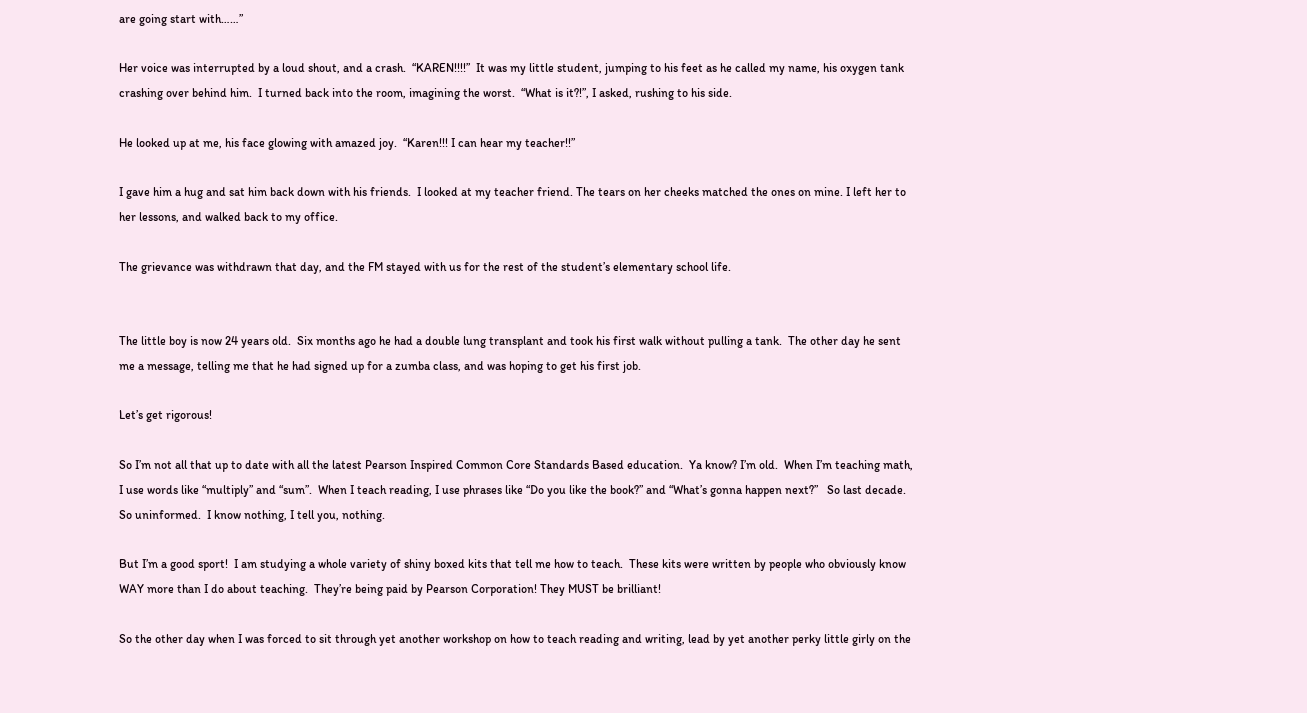are going start with……”

Her voice was interrupted by a loud shout, and a crash.  “KAREN!!!!”  It was my little student, jumping to his feet as he called my name, his oxygen tank crashing over behind him.  I turned back into the room, imagining the worst.  “What is it?!”, I asked, rushing to his side.

He looked up at me, his face glowing with amazed joy.  “Karen!!! I can hear my teacher!!”

I gave him a hug and sat him back down with his friends.  I looked at my teacher friend. The tears on her cheeks matched the ones on mine. I left her to her lessons, and walked back to my office.

The grievance was withdrawn that day, and the FM stayed with us for the rest of the student’s elementary school life.


The little boy is now 24 years old.  Six months ago he had a double lung transplant and took his first walk without pulling a tank.  The other day he sent me a message, telling me that he had signed up for a zumba class, and was hoping to get his first job.

Let’s get rigorous!

So I’m not all that up to date with all the latest Pearson Inspired Common Core Standards Based education.  Ya know? I’m old.  When I’m teaching math, I use words like “multiply” and “sum”.  When I teach reading, I use phrases like “Do you like the book?” and “What’s gonna happen next?”   So last decade. So uninformed.  I know nothing, I tell you, nothing.

But I’m a good sport!  I am studying a whole variety of shiny boxed kits that tell me how to teach.  These kits were written by people who obviously know WAY more than I do about teaching.  They’re being paid by Pearson Corporation! They MUST be brilliant!

So the other day when I was forced to sit through yet another workshop on how to teach reading and writing, lead by yet another perky little girly on the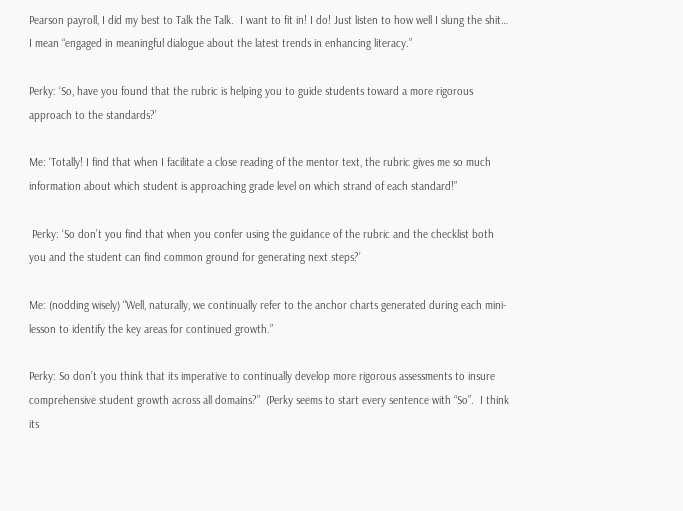Pearson payroll, I did my best to Talk the Talk.  I want to fit in! I do! Just listen to how well I slung the shit… I mean “engaged in meaningful dialogue about the latest trends in enhancing literacy.”

Perky: ‘So, have you found that the rubric is helping you to guide students toward a more rigorous approach to the standards?’

Me: ‘Totally! I find that when I facilitate a close reading of the mentor text, the rubric gives me so much information about which student is approaching grade level on which strand of each standard!”

 Perky: ‘So don’t you find that when you confer using the guidance of the rubric and the checklist both you and the student can find common ground for generating next steps?’

Me: (nodding wisely) “Well, naturally, we continually refer to the anchor charts generated during each mini-lesson to identify the key areas for continued growth.”

Perky: So don’t you think that its imperative to continually develop more rigorous assessments to insure comprehensive student growth across all domains?”  (Perky seems to start every sentence with “So”.  I think its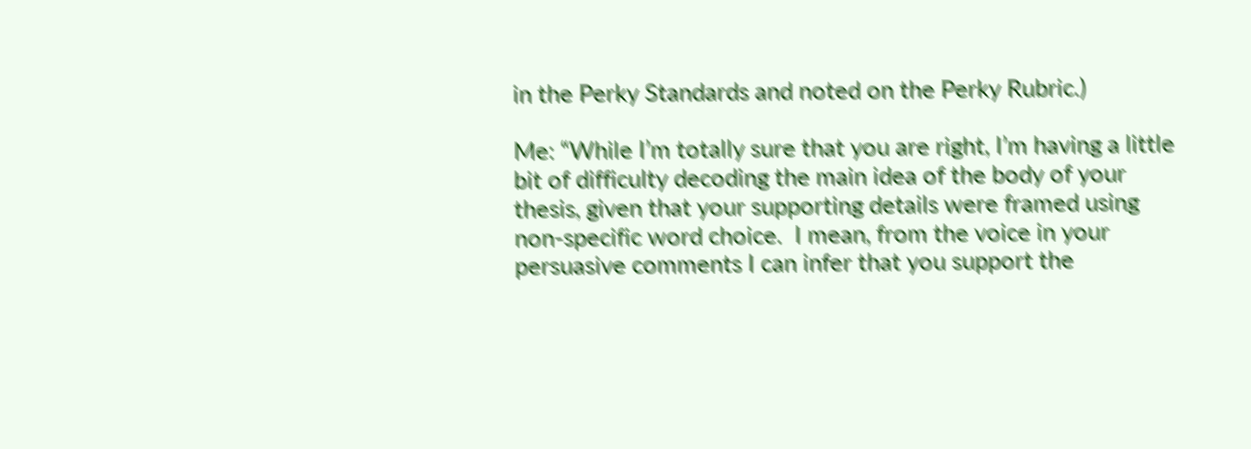in the Perky Standards and noted on the Perky Rubric.)

Me: “While I’m totally sure that you are right, I’m having a little bit of difficulty decoding the main idea of the body of your thesis, given that your supporting details were framed using non-specific word choice.  I mean, from the voice in your persuasive comments I can infer that you support the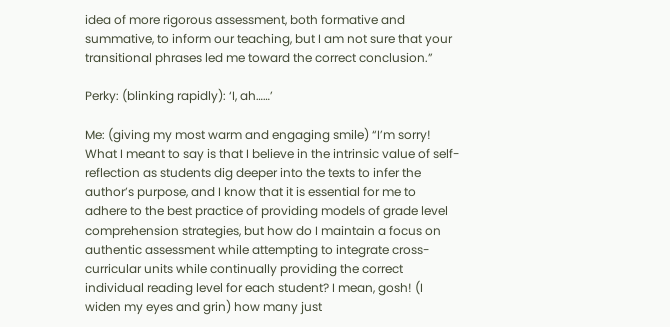idea of more rigorous assessment, both formative and summative, to inform our teaching, but I am not sure that your transitional phrases led me toward the correct conclusion.”

Perky: (blinking rapidly): ‘I, ah……’

Me: (giving my most warm and engaging smile) “I’m sorry! What I meant to say is that I believe in the intrinsic value of self-reflection as students dig deeper into the texts to infer the author’s purpose, and I know that it is essential for me to adhere to the best practice of providing models of grade level comprehension strategies, but how do I maintain a focus on authentic assessment while attempting to integrate cross-curricular units while continually providing the correct individual reading level for each student? I mean, gosh! (I widen my eyes and grin) how many just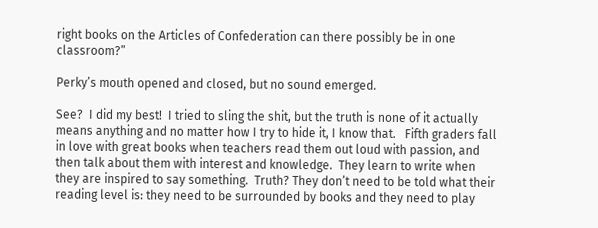right books on the Articles of Confederation can there possibly be in one classroom?”

Perky’s mouth opened and closed, but no sound emerged.

See?  I did my best!  I tried to sling the shit, but the truth is none of it actually means anything and no matter how I try to hide it, I know that.   Fifth graders fall in love with great books when teachers read them out loud with passion, and then talk about them with interest and knowledge.  They learn to write when they are inspired to say something.  Truth? They don’t need to be told what their reading level is: they need to be surrounded by books and they need to play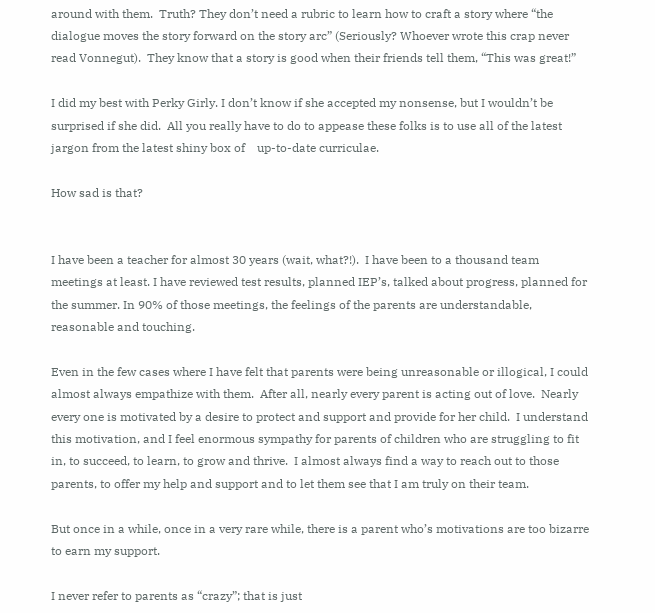around with them.  Truth? They don’t need a rubric to learn how to craft a story where “the dialogue moves the story forward on the story arc” (Seriously? Whoever wrote this crap never read Vonnegut).  They know that a story is good when their friends tell them, “This was great!”

I did my best with Perky Girly. I don’t know if she accepted my nonsense, but I wouldn’t be surprised if she did.  All you really have to do to appease these folks is to use all of the latest jargon from the latest shiny box of    up-to-date curriculae.

How sad is that?


I have been a teacher for almost 30 years (wait, what?!).  I have been to a thousand team meetings at least. I have reviewed test results, planned IEP’s, talked about progress, planned for the summer. In 90% of those meetings, the feelings of the parents are understandable, reasonable and touching.

Even in the few cases where I have felt that parents were being unreasonable or illogical, I could almost always empathize with them.  After all, nearly every parent is acting out of love.  Nearly every one is motivated by a desire to protect and support and provide for her child.  I understand this motivation, and I feel enormous sympathy for parents of children who are struggling to fit in, to succeed, to learn, to grow and thrive.  I almost always find a way to reach out to those parents, to offer my help and support and to let them see that I am truly on their team.

But once in a while, once in a very rare while, there is a parent who’s motivations are too bizarre to earn my support.

I never refer to parents as “crazy”; that is just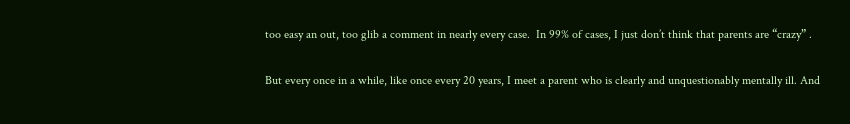too easy an out, too glib a comment in nearly every case.  In 99% of cases, I just don’t think that parents are “crazy” .

But every once in a while, like once every 20 years, I meet a parent who is clearly and unquestionably mentally ill. And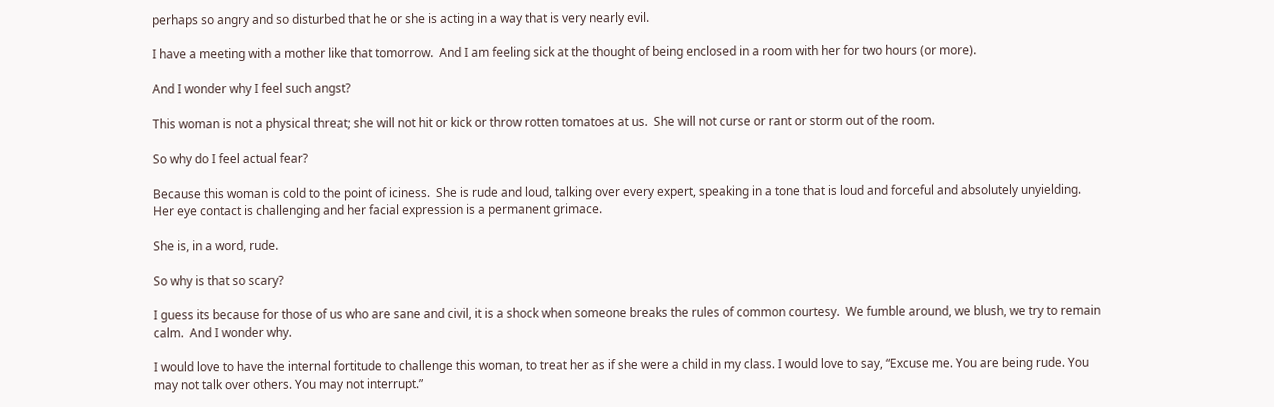perhaps so angry and so disturbed that he or she is acting in a way that is very nearly evil.

I have a meeting with a mother like that tomorrow.  And I am feeling sick at the thought of being enclosed in a room with her for two hours (or more).

And I wonder why I feel such angst?

This woman is not a physical threat; she will not hit or kick or throw rotten tomatoes at us.  She will not curse or rant or storm out of the room.

So why do I feel actual fear?

Because this woman is cold to the point of iciness.  She is rude and loud, talking over every expert, speaking in a tone that is loud and forceful and absolutely unyielding. Her eye contact is challenging and her facial expression is a permanent grimace.

She is, in a word, rude.

So why is that so scary?

I guess its because for those of us who are sane and civil, it is a shock when someone breaks the rules of common courtesy.  We fumble around, we blush, we try to remain calm.  And I wonder why.

I would love to have the internal fortitude to challenge this woman, to treat her as if she were a child in my class. I would love to say, “Excuse me. You are being rude. You may not talk over others. You may not interrupt.”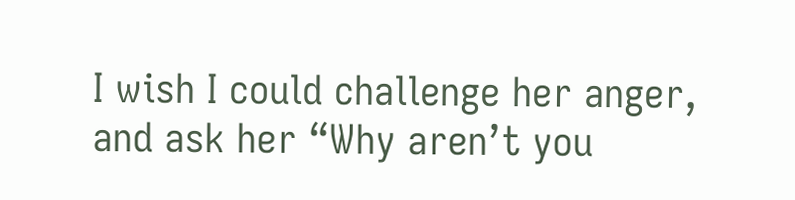I wish I could challenge her anger, and ask her “Why aren’t you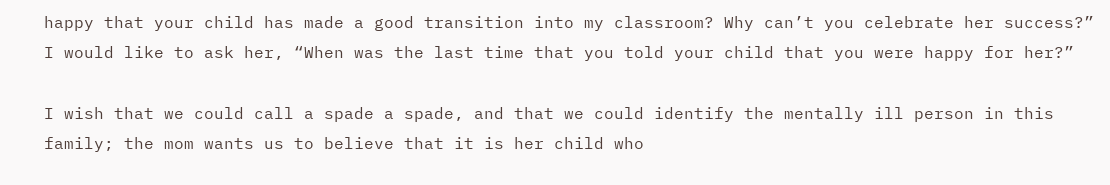happy that your child has made a good transition into my classroom? Why can’t you celebrate her success?”   I would like to ask her, “When was the last time that you told your child that you were happy for her?”

I wish that we could call a spade a spade, and that we could identify the mentally ill person in this family; the mom wants us to believe that it is her child who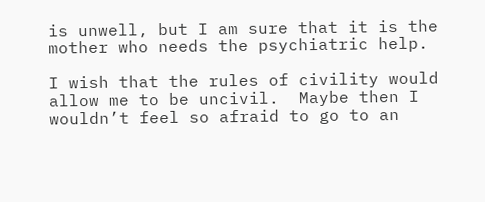is unwell, but I am sure that it is the mother who needs the psychiatric help.

I wish that the rules of civility would allow me to be uncivil.  Maybe then I wouldn’t feel so afraid to go to an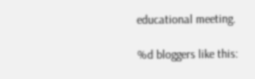educational meeting.

%d bloggers like this: